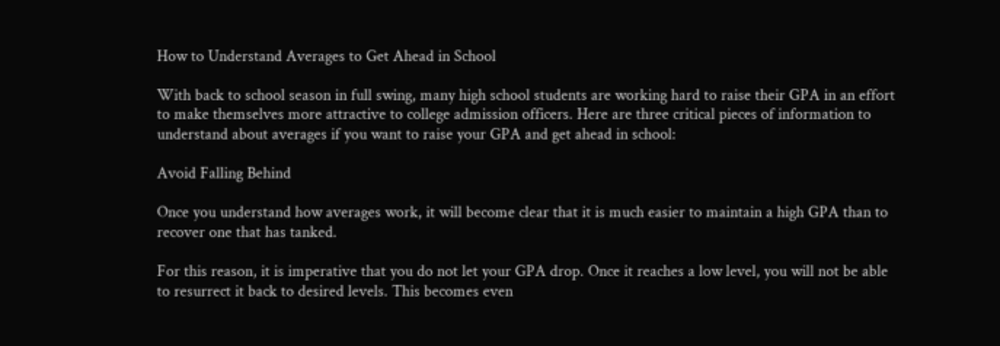How to Understand Averages to Get Ahead in School

With back to school season in full swing, many high school students are working hard to raise their GPA in an effort to make themselves more attractive to college admission officers. Here are three critical pieces of information to understand about averages if you want to raise your GPA and get ahead in school:

Avoid Falling Behind

Once you understand how averages work, it will become clear that it is much easier to maintain a high GPA than to recover one that has tanked.

For this reason, it is imperative that you do not let your GPA drop. Once it reaches a low level, you will not be able to resurrect it back to desired levels. This becomes even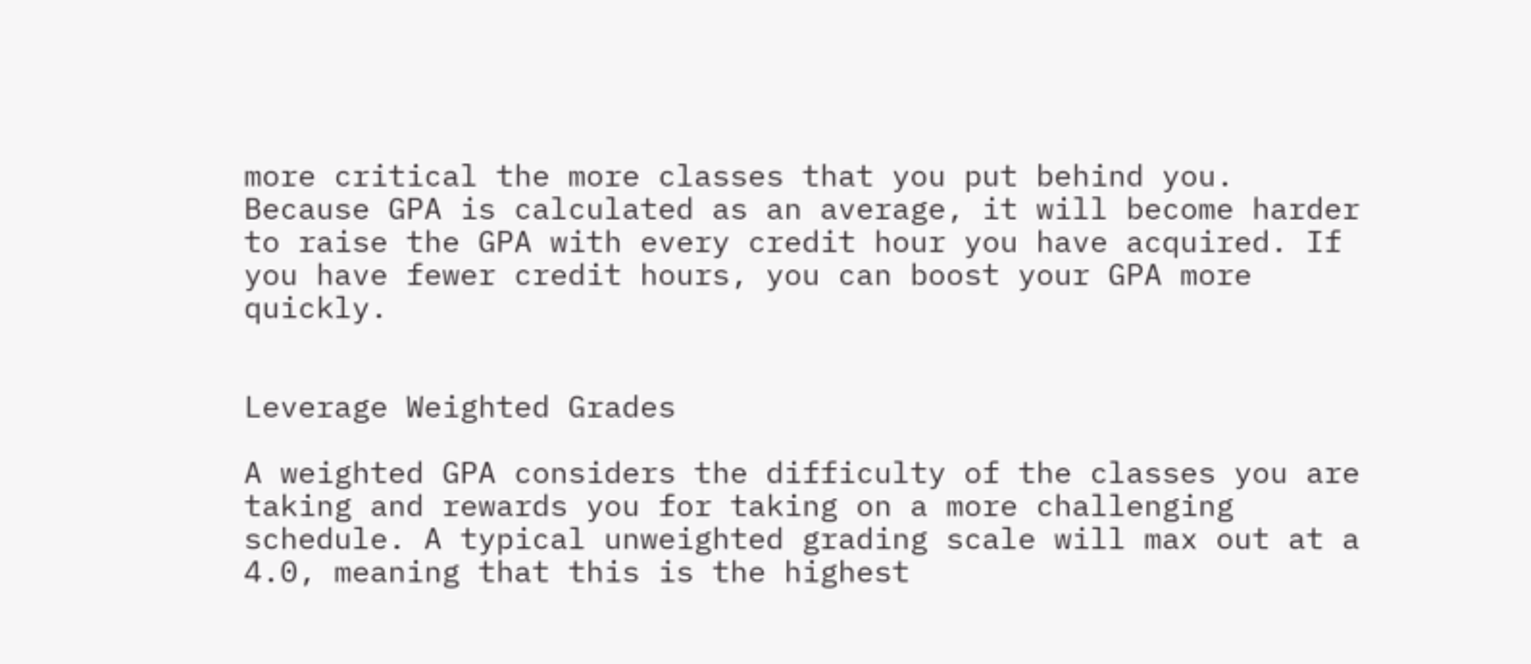more critical the more classes that you put behind you. Because GPA is calculated as an average, it will become harder to raise the GPA with every credit hour you have acquired. If you have fewer credit hours, you can boost your GPA more quickly.


Leverage Weighted Grades

A weighted GPA considers the difficulty of the classes you are taking and rewards you for taking on a more challenging schedule. A typical unweighted grading scale will max out at a 4.0, meaning that this is the highest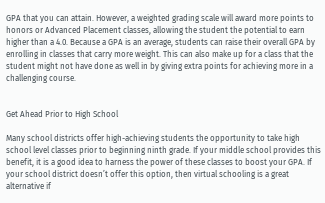GPA that you can attain. However, a weighted grading scale will award more points to honors or Advanced Placement classes, allowing the student the potential to earn higher than a 4.0. Because a GPA is an average, students can raise their overall GPA by enrolling in classes that carry more weight. This can also make up for a class that the student might not have done as well in by giving extra points for achieving more in a challenging course.


Get Ahead Prior to High School

Many school districts offer high-achieving students the opportunity to take high school level classes prior to beginning ninth grade. If your middle school provides this benefit, it is a good idea to harness the power of these classes to boost your GPA. If your school district doesn’t offer this option, then virtual schooling is a great alternative if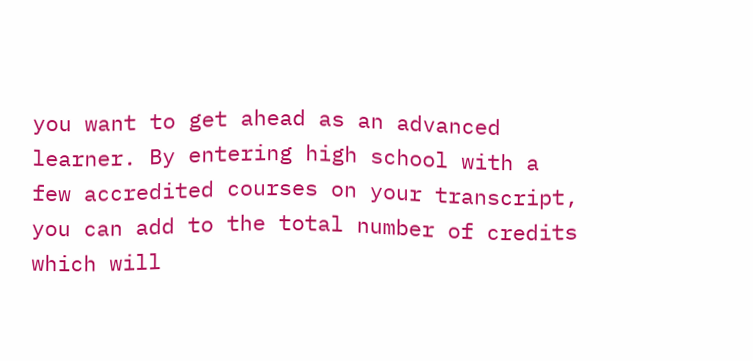you want to get ahead as an advanced learner. By entering high school with a few accredited courses on your transcript, you can add to the total number of credits which will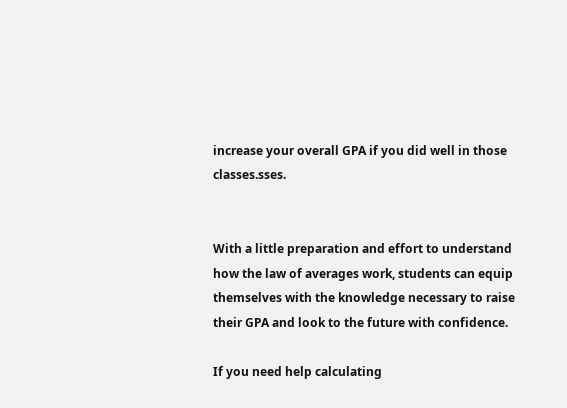increase your overall GPA if you did well in those classes.sses.


With a little preparation and effort to understand how the law of averages work, students can equip themselves with the knowledge necessary to raise their GPA and look to the future with confidence.

If you need help calculating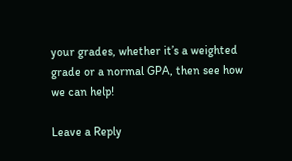your grades, whether it’s a weighted grade or a normal GPA, then see how we can help!

Leave a Reply